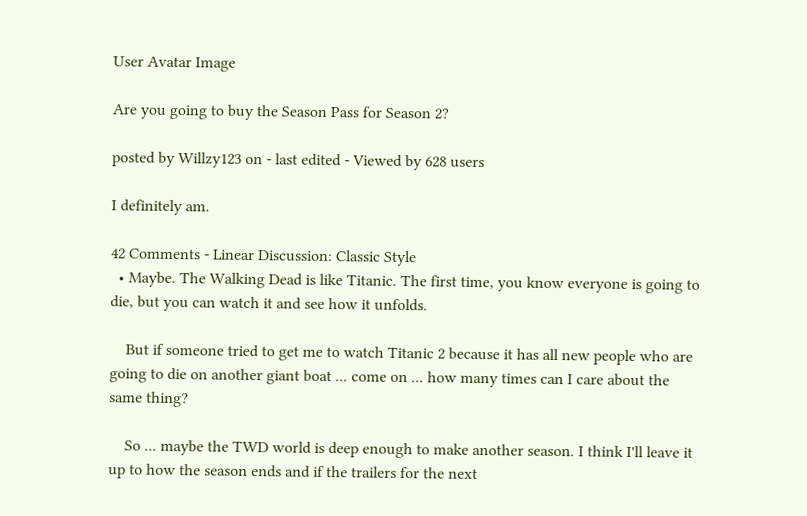User Avatar Image

Are you going to buy the Season Pass for Season 2?

posted by Willzy123 on - last edited - Viewed by 628 users

I definitely am.

42 Comments - Linear Discussion: Classic Style
  • Maybe. The Walking Dead is like Titanic. The first time, you know everyone is going to die, but you can watch it and see how it unfolds.

    But if someone tried to get me to watch Titanic 2 because it has all new people who are going to die on another giant boat ... come on ... how many times can I care about the same thing?

    So ... maybe the TWD world is deep enough to make another season. I think I'll leave it up to how the season ends and if the trailers for the next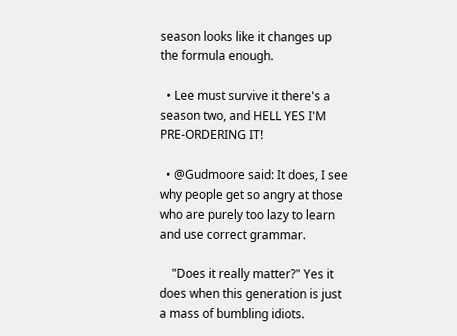season looks like it changes up the formula enough.

  • Lee must survive it there's a season two, and HELL YES I'M PRE-ORDERING IT!

  • @Gudmoore said: It does, I see why people get so angry at those who are purely too lazy to learn and use correct grammar.

    "Does it really matter?" Yes it does when this generation is just a mass of bumbling idiots.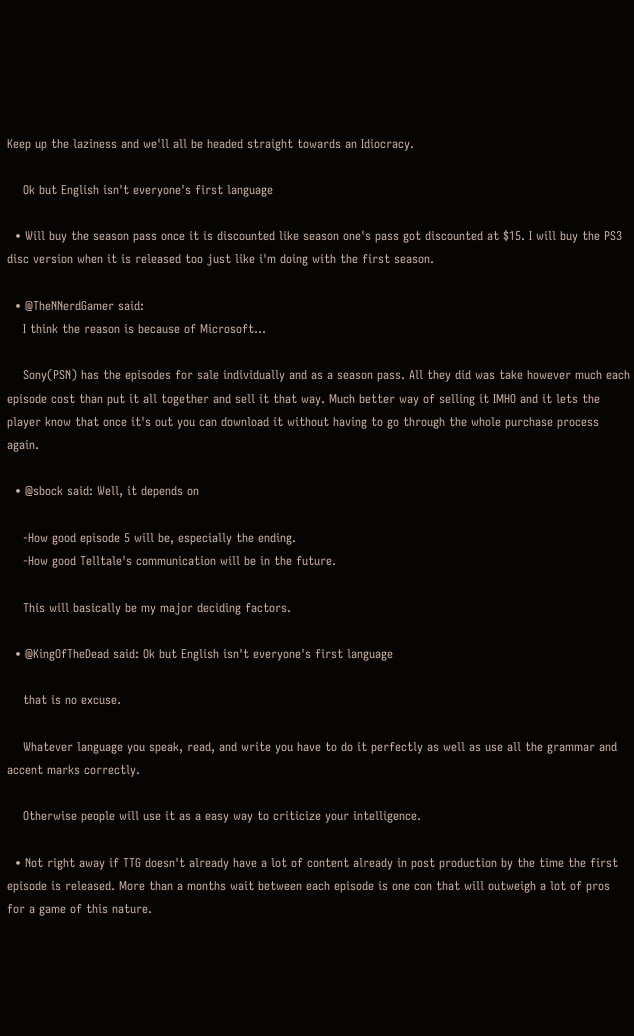Keep up the laziness and we'll all be headed straight towards an Idiocracy.

    Ok but English isn't everyone's first language

  • Will buy the season pass once it is discounted like season one's pass got discounted at $15. I will buy the PS3 disc version when it is released too just like i'm doing with the first season.

  • @TheNNerdGamer said:
    I think the reason is because of Microsoft...

    Sony(PSN) has the episodes for sale individually and as a season pass. All they did was take however much each episode cost than put it all together and sell it that way. Much better way of selling it IMHO and it lets the player know that once it's out you can download it without having to go through the whole purchase process again.

  • @sbock said: Well, it depends on

    -How good episode 5 will be, especially the ending.
    -How good Telltale's communication will be in the future.

    This will basically be my major deciding factors.

  • @KingOfTheDead said: Ok but English isn't everyone's first language

    that is no excuse.

    Whatever language you speak, read, and write you have to do it perfectly as well as use all the grammar and accent marks correctly.

    Otherwise people will use it as a easy way to criticize your intelligence.

  • Not right away if TTG doesn't already have a lot of content already in post production by the time the first episode is released. More than a months wait between each episode is one con that will outweigh a lot of pros for a game of this nature.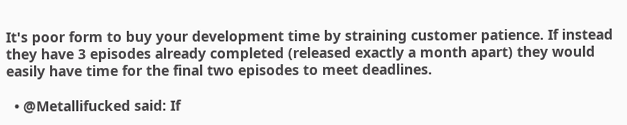It's poor form to buy your development time by straining customer patience. If instead they have 3 episodes already completed (released exactly a month apart) they would easily have time for the final two episodes to meet deadlines.

  • @Metallifucked said: If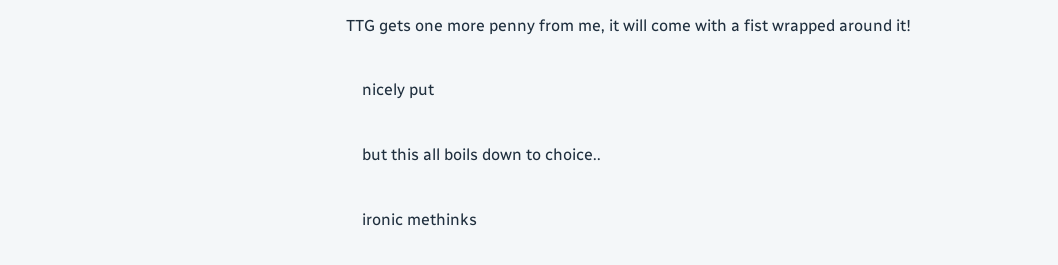TTG gets one more penny from me, it will come with a fist wrapped around it!

    nicely put

    but this all boils down to choice..

    ironic methinks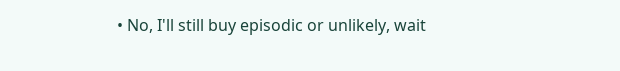• No, I'll still buy episodic or unlikely, wait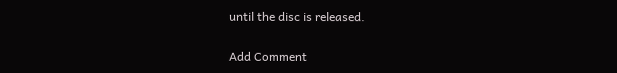until the disc is released.

Add Comment